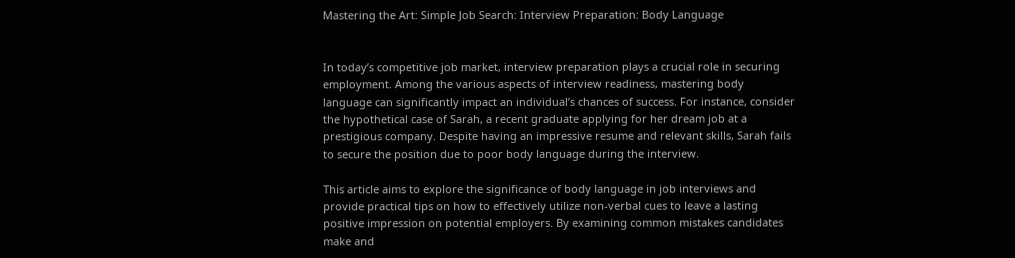Mastering the Art: Simple Job Search: Interview Preparation: Body Language


In today’s competitive job market, interview preparation plays a crucial role in securing employment. Among the various aspects of interview readiness, mastering body language can significantly impact an individual’s chances of success. For instance, consider the hypothetical case of Sarah, a recent graduate applying for her dream job at a prestigious company. Despite having an impressive resume and relevant skills, Sarah fails to secure the position due to poor body language during the interview.

This article aims to explore the significance of body language in job interviews and provide practical tips on how to effectively utilize non-verbal cues to leave a lasting positive impression on potential employers. By examining common mistakes candidates make and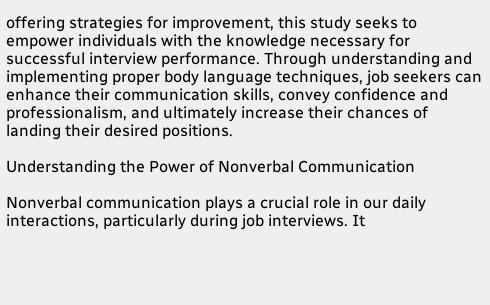offering strategies for improvement, this study seeks to empower individuals with the knowledge necessary for successful interview performance. Through understanding and implementing proper body language techniques, job seekers can enhance their communication skills, convey confidence and professionalism, and ultimately increase their chances of landing their desired positions.

Understanding the Power of Nonverbal Communication

Nonverbal communication plays a crucial role in our daily interactions, particularly during job interviews. It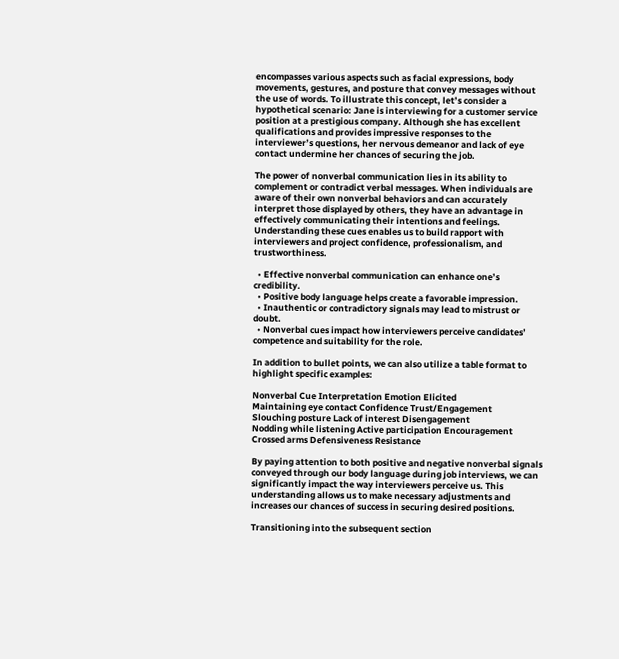encompasses various aspects such as facial expressions, body movements, gestures, and posture that convey messages without the use of words. To illustrate this concept, let’s consider a hypothetical scenario: Jane is interviewing for a customer service position at a prestigious company. Although she has excellent qualifications and provides impressive responses to the interviewer’s questions, her nervous demeanor and lack of eye contact undermine her chances of securing the job.

The power of nonverbal communication lies in its ability to complement or contradict verbal messages. When individuals are aware of their own nonverbal behaviors and can accurately interpret those displayed by others, they have an advantage in effectively communicating their intentions and feelings. Understanding these cues enables us to build rapport with interviewers and project confidence, professionalism, and trustworthiness.

  • Effective nonverbal communication can enhance one’s credibility.
  • Positive body language helps create a favorable impression.
  • Inauthentic or contradictory signals may lead to mistrust or doubt.
  • Nonverbal cues impact how interviewers perceive candidates’ competence and suitability for the role.

In addition to bullet points, we can also utilize a table format to highlight specific examples:

Nonverbal Cue Interpretation Emotion Elicited
Maintaining eye contact Confidence Trust/Engagement
Slouching posture Lack of interest Disengagement
Nodding while listening Active participation Encouragement
Crossed arms Defensiveness Resistance

By paying attention to both positive and negative nonverbal signals conveyed through our body language during job interviews, we can significantly impact the way interviewers perceive us. This understanding allows us to make necessary adjustments and increases our chances of success in securing desired positions.

Transitioning into the subsequent section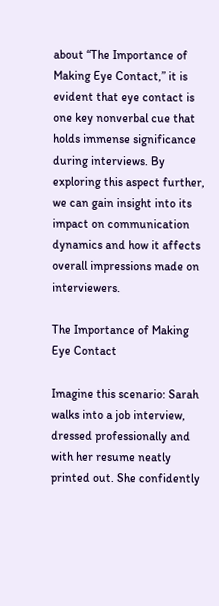about “The Importance of Making Eye Contact,” it is evident that eye contact is one key nonverbal cue that holds immense significance during interviews. By exploring this aspect further, we can gain insight into its impact on communication dynamics and how it affects overall impressions made on interviewers.

The Importance of Making Eye Contact

Imagine this scenario: Sarah walks into a job interview, dressed professionally and with her resume neatly printed out. She confidently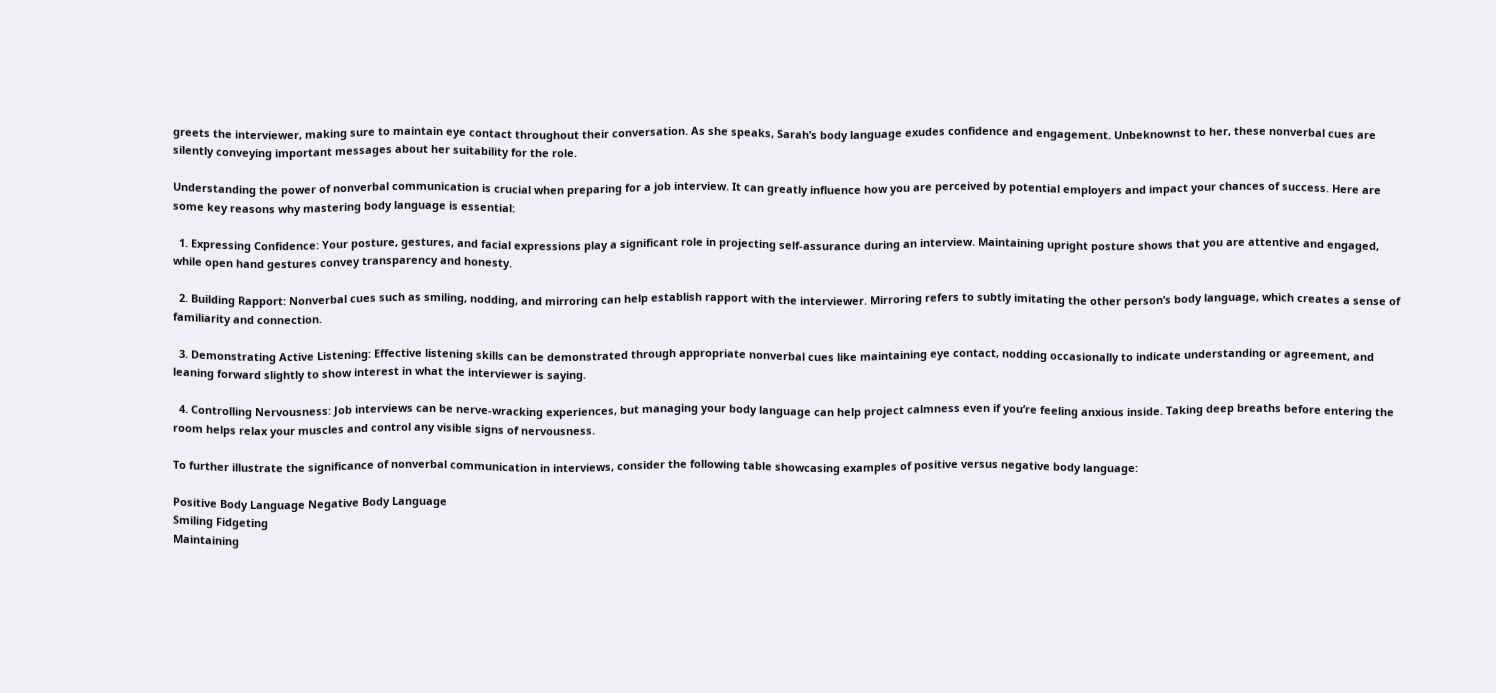greets the interviewer, making sure to maintain eye contact throughout their conversation. As she speaks, Sarah’s body language exudes confidence and engagement. Unbeknownst to her, these nonverbal cues are silently conveying important messages about her suitability for the role.

Understanding the power of nonverbal communication is crucial when preparing for a job interview. It can greatly influence how you are perceived by potential employers and impact your chances of success. Here are some key reasons why mastering body language is essential:

  1. Expressing Confidence: Your posture, gestures, and facial expressions play a significant role in projecting self-assurance during an interview. Maintaining upright posture shows that you are attentive and engaged, while open hand gestures convey transparency and honesty.

  2. Building Rapport: Nonverbal cues such as smiling, nodding, and mirroring can help establish rapport with the interviewer. Mirroring refers to subtly imitating the other person’s body language, which creates a sense of familiarity and connection.

  3. Demonstrating Active Listening: Effective listening skills can be demonstrated through appropriate nonverbal cues like maintaining eye contact, nodding occasionally to indicate understanding or agreement, and leaning forward slightly to show interest in what the interviewer is saying.

  4. Controlling Nervousness: Job interviews can be nerve-wracking experiences, but managing your body language can help project calmness even if you’re feeling anxious inside. Taking deep breaths before entering the room helps relax your muscles and control any visible signs of nervousness.

To further illustrate the significance of nonverbal communication in interviews, consider the following table showcasing examples of positive versus negative body language:

Positive Body Language Negative Body Language
Smiling Fidgeting
Maintaining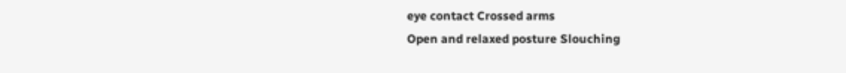eye contact Crossed arms
Open and relaxed posture Slouching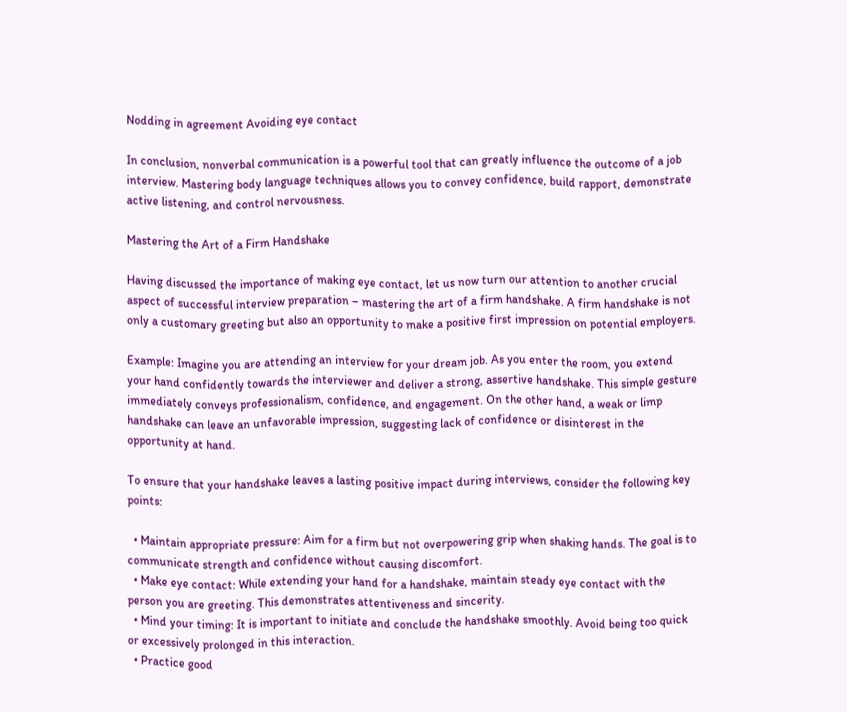Nodding in agreement Avoiding eye contact

In conclusion, nonverbal communication is a powerful tool that can greatly influence the outcome of a job interview. Mastering body language techniques allows you to convey confidence, build rapport, demonstrate active listening, and control nervousness.

Mastering the Art of a Firm Handshake

Having discussed the importance of making eye contact, let us now turn our attention to another crucial aspect of successful interview preparation – mastering the art of a firm handshake. A firm handshake is not only a customary greeting but also an opportunity to make a positive first impression on potential employers.

Example: Imagine you are attending an interview for your dream job. As you enter the room, you extend your hand confidently towards the interviewer and deliver a strong, assertive handshake. This simple gesture immediately conveys professionalism, confidence, and engagement. On the other hand, a weak or limp handshake can leave an unfavorable impression, suggesting lack of confidence or disinterest in the opportunity at hand.

To ensure that your handshake leaves a lasting positive impact during interviews, consider the following key points:

  • Maintain appropriate pressure: Aim for a firm but not overpowering grip when shaking hands. The goal is to communicate strength and confidence without causing discomfort.
  • Make eye contact: While extending your hand for a handshake, maintain steady eye contact with the person you are greeting. This demonstrates attentiveness and sincerity.
  • Mind your timing: It is important to initiate and conclude the handshake smoothly. Avoid being too quick or excessively prolonged in this interaction.
  • Practice good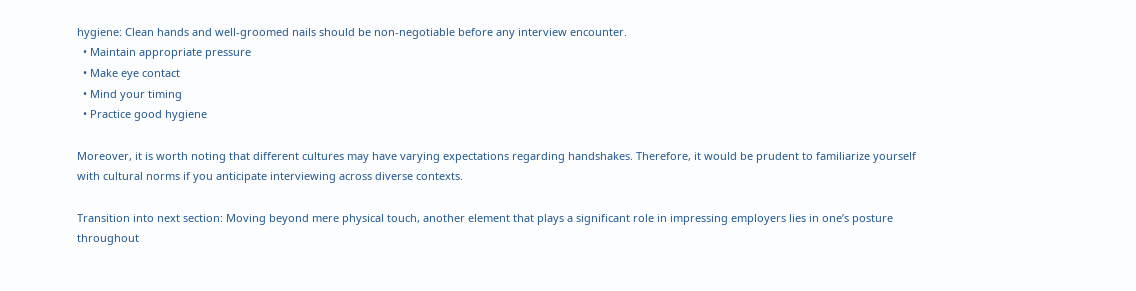hygiene: Clean hands and well-groomed nails should be non-negotiable before any interview encounter.
  • Maintain appropriate pressure
  • Make eye contact
  • Mind your timing
  • Practice good hygiene

Moreover, it is worth noting that different cultures may have varying expectations regarding handshakes. Therefore, it would be prudent to familiarize yourself with cultural norms if you anticipate interviewing across diverse contexts.

Transition into next section: Moving beyond mere physical touch, another element that plays a significant role in impressing employers lies in one’s posture throughout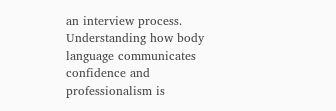an interview process. Understanding how body language communicates confidence and professionalism is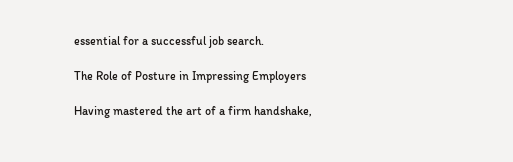essential for a successful job search.

The Role of Posture in Impressing Employers

Having mastered the art of a firm handshake,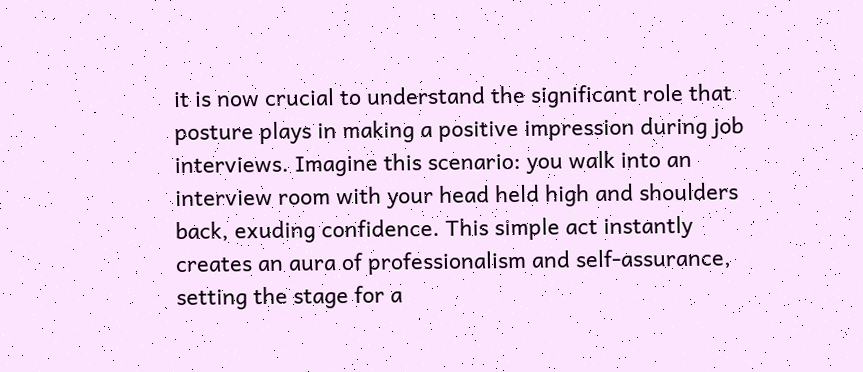it is now crucial to understand the significant role that posture plays in making a positive impression during job interviews. Imagine this scenario: you walk into an interview room with your head held high and shoulders back, exuding confidence. This simple act instantly creates an aura of professionalism and self-assurance, setting the stage for a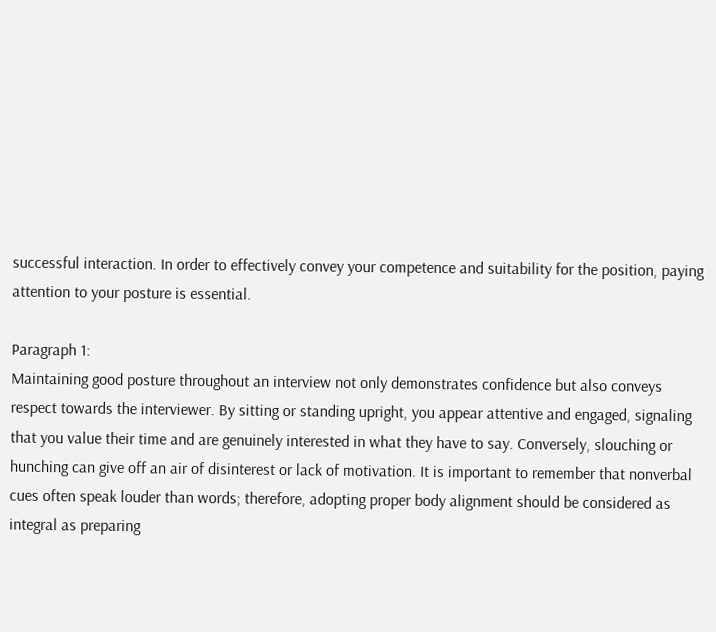successful interaction. In order to effectively convey your competence and suitability for the position, paying attention to your posture is essential.

Paragraph 1:
Maintaining good posture throughout an interview not only demonstrates confidence but also conveys respect towards the interviewer. By sitting or standing upright, you appear attentive and engaged, signaling that you value their time and are genuinely interested in what they have to say. Conversely, slouching or hunching can give off an air of disinterest or lack of motivation. It is important to remember that nonverbal cues often speak louder than words; therefore, adopting proper body alignment should be considered as integral as preparing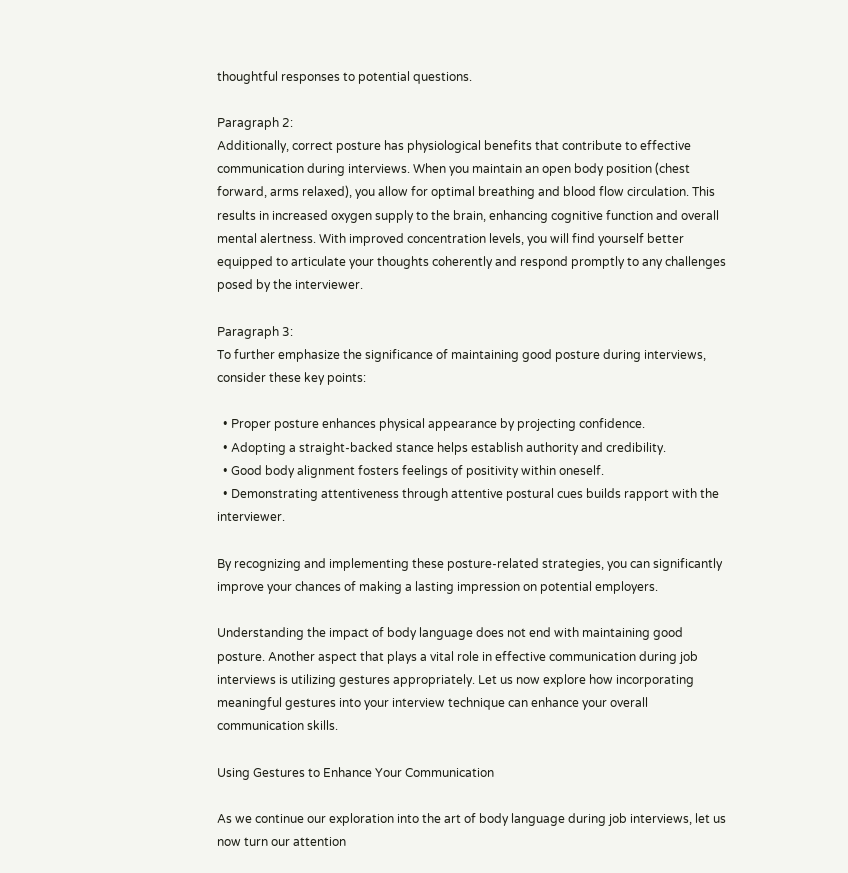thoughtful responses to potential questions.

Paragraph 2:
Additionally, correct posture has physiological benefits that contribute to effective communication during interviews. When you maintain an open body position (chest forward, arms relaxed), you allow for optimal breathing and blood flow circulation. This results in increased oxygen supply to the brain, enhancing cognitive function and overall mental alertness. With improved concentration levels, you will find yourself better equipped to articulate your thoughts coherently and respond promptly to any challenges posed by the interviewer.

Paragraph 3:
To further emphasize the significance of maintaining good posture during interviews, consider these key points:

  • Proper posture enhances physical appearance by projecting confidence.
  • Adopting a straight-backed stance helps establish authority and credibility.
  • Good body alignment fosters feelings of positivity within oneself.
  • Demonstrating attentiveness through attentive postural cues builds rapport with the interviewer.

By recognizing and implementing these posture-related strategies, you can significantly improve your chances of making a lasting impression on potential employers.

Understanding the impact of body language does not end with maintaining good posture. Another aspect that plays a vital role in effective communication during job interviews is utilizing gestures appropriately. Let us now explore how incorporating meaningful gestures into your interview technique can enhance your overall communication skills.

Using Gestures to Enhance Your Communication

As we continue our exploration into the art of body language during job interviews, let us now turn our attention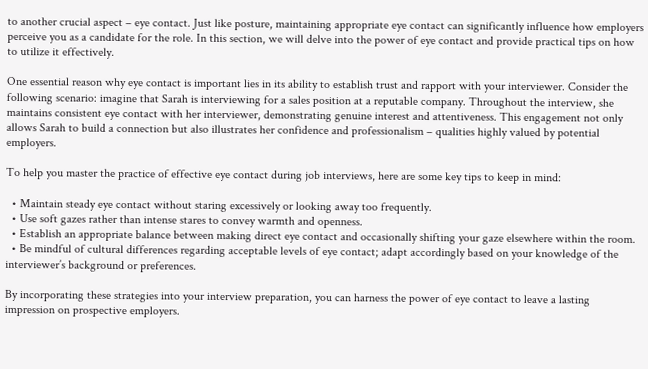to another crucial aspect – eye contact. Just like posture, maintaining appropriate eye contact can significantly influence how employers perceive you as a candidate for the role. In this section, we will delve into the power of eye contact and provide practical tips on how to utilize it effectively.

One essential reason why eye contact is important lies in its ability to establish trust and rapport with your interviewer. Consider the following scenario: imagine that Sarah is interviewing for a sales position at a reputable company. Throughout the interview, she maintains consistent eye contact with her interviewer, demonstrating genuine interest and attentiveness. This engagement not only allows Sarah to build a connection but also illustrates her confidence and professionalism – qualities highly valued by potential employers.

To help you master the practice of effective eye contact during job interviews, here are some key tips to keep in mind:

  • Maintain steady eye contact without staring excessively or looking away too frequently.
  • Use soft gazes rather than intense stares to convey warmth and openness.
  • Establish an appropriate balance between making direct eye contact and occasionally shifting your gaze elsewhere within the room.
  • Be mindful of cultural differences regarding acceptable levels of eye contact; adapt accordingly based on your knowledge of the interviewer’s background or preferences.

By incorporating these strategies into your interview preparation, you can harness the power of eye contact to leave a lasting impression on prospective employers.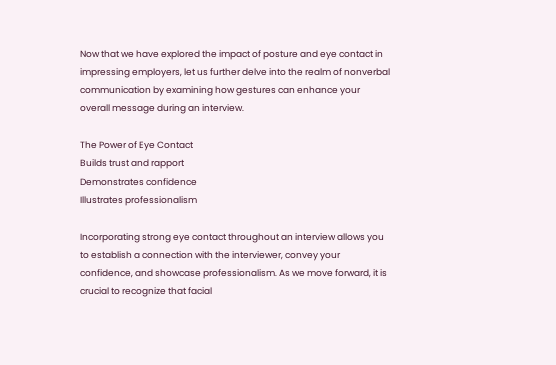Now that we have explored the impact of posture and eye contact in impressing employers, let us further delve into the realm of nonverbal communication by examining how gestures can enhance your overall message during an interview.

The Power of Eye Contact
Builds trust and rapport
Demonstrates confidence
Illustrates professionalism

Incorporating strong eye contact throughout an interview allows you to establish a connection with the interviewer, convey your confidence, and showcase professionalism. As we move forward, it is crucial to recognize that facial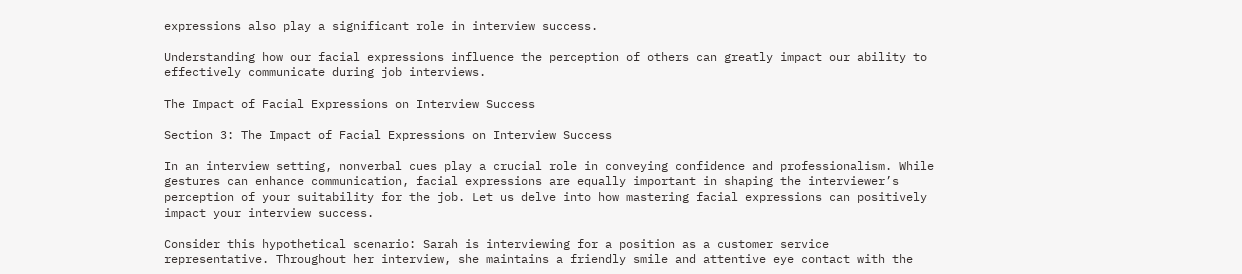expressions also play a significant role in interview success.

Understanding how our facial expressions influence the perception of others can greatly impact our ability to effectively communicate during job interviews.

The Impact of Facial Expressions on Interview Success

Section 3: The Impact of Facial Expressions on Interview Success

In an interview setting, nonverbal cues play a crucial role in conveying confidence and professionalism. While gestures can enhance communication, facial expressions are equally important in shaping the interviewer’s perception of your suitability for the job. Let us delve into how mastering facial expressions can positively impact your interview success.

Consider this hypothetical scenario: Sarah is interviewing for a position as a customer service representative. Throughout her interview, she maintains a friendly smile and attentive eye contact with the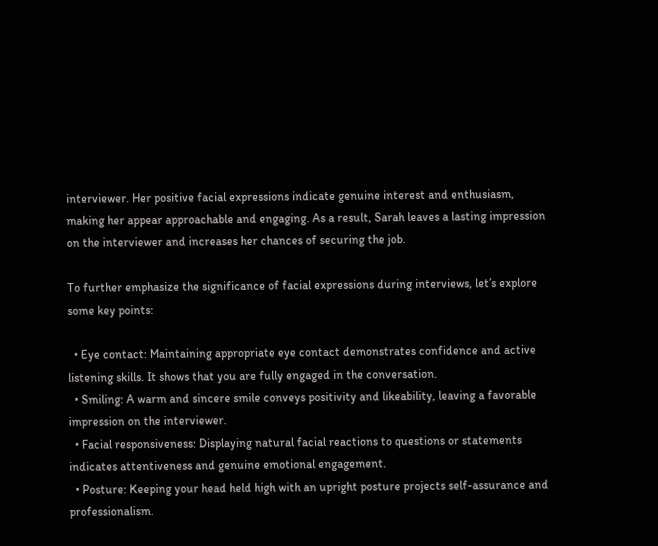interviewer. Her positive facial expressions indicate genuine interest and enthusiasm, making her appear approachable and engaging. As a result, Sarah leaves a lasting impression on the interviewer and increases her chances of securing the job.

To further emphasize the significance of facial expressions during interviews, let’s explore some key points:

  • Eye contact: Maintaining appropriate eye contact demonstrates confidence and active listening skills. It shows that you are fully engaged in the conversation.
  • Smiling: A warm and sincere smile conveys positivity and likeability, leaving a favorable impression on the interviewer.
  • Facial responsiveness: Displaying natural facial reactions to questions or statements indicates attentiveness and genuine emotional engagement.
  • Posture: Keeping your head held high with an upright posture projects self-assurance and professionalism.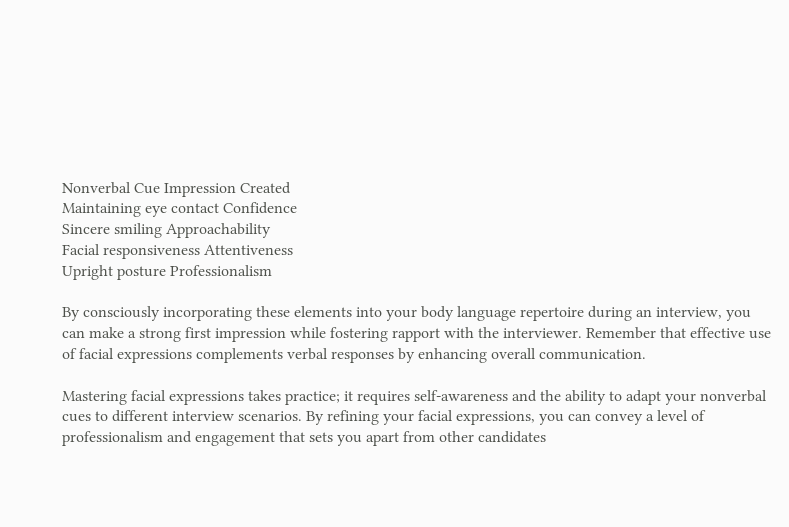Nonverbal Cue Impression Created
Maintaining eye contact Confidence
Sincere smiling Approachability
Facial responsiveness Attentiveness
Upright posture Professionalism

By consciously incorporating these elements into your body language repertoire during an interview, you can make a strong first impression while fostering rapport with the interviewer. Remember that effective use of facial expressions complements verbal responses by enhancing overall communication.

Mastering facial expressions takes practice; it requires self-awareness and the ability to adapt your nonverbal cues to different interview scenarios. By refining your facial expressions, you can convey a level of professionalism and engagement that sets you apart from other candidates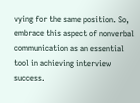vying for the same position. So, embrace this aspect of nonverbal communication as an essential tool in achieving interview success.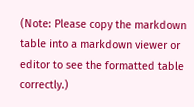(Note: Please copy the markdown table into a markdown viewer or editor to see the formatted table correctly.)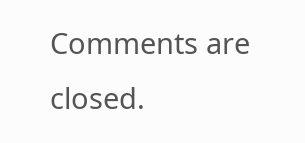Comments are closed.